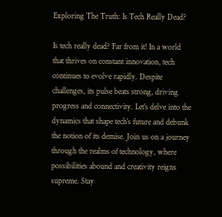Exploring The Truth: Is Tech Really Dead?

Is tech really dead? Far from it! In a world that thrives on constant innovation, tech continues to evolve rapidly. Despite challenges, its pulse beats strong, driving progress and connectivity. Let’s delve into the dynamics that shape tech’s future and debunk the notion of its demise. Join us on a journey through the realms of technology, where possibilities abound and creativity reigns supreme. Stay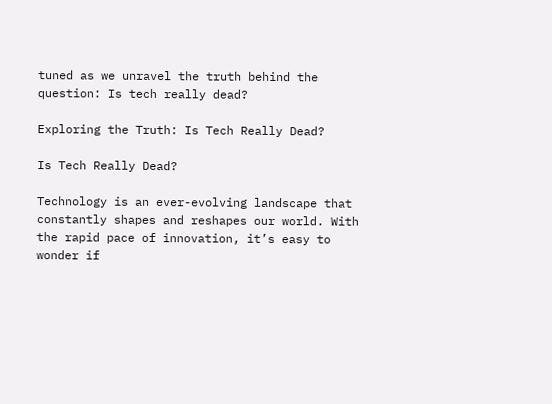tuned as we unravel the truth behind the question: Is tech really dead?

Exploring the Truth: Is Tech Really Dead?

Is Tech Really Dead?

Technology is an ever-evolving landscape that constantly shapes and reshapes our world. With the rapid pace of innovation, it’s easy to wonder if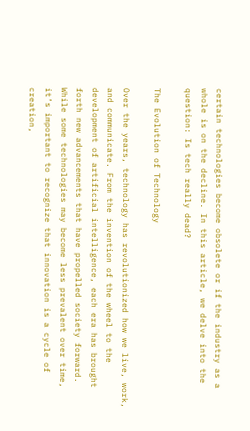certain technologies become obsolete or if the industry as a whole is on the decline. In this article, we delve into the question: Is tech really dead?

The Evolution of Technology

Over the years, technology has revolutionized how we live, work, and communicate. From the invention of the wheel to the development of artificial intelligence, each era has brought forth new advancements that have propelled society forward. While some technologies may become less prevalent over time, it’s important to recognize that innovation is a cycle of creation,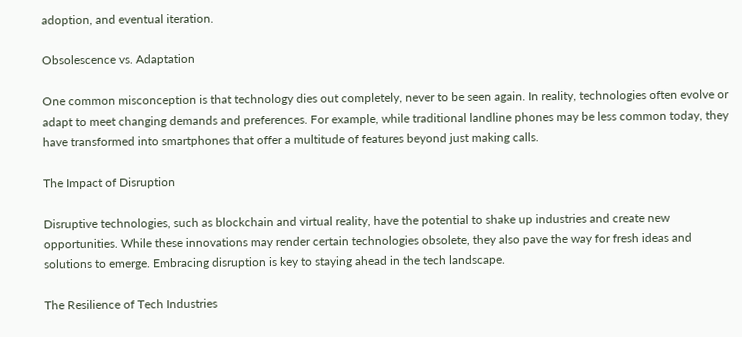adoption, and eventual iteration.

Obsolescence vs. Adaptation

One common misconception is that technology dies out completely, never to be seen again. In reality, technologies often evolve or adapt to meet changing demands and preferences. For example, while traditional landline phones may be less common today, they have transformed into smartphones that offer a multitude of features beyond just making calls.

The Impact of Disruption

Disruptive technologies, such as blockchain and virtual reality, have the potential to shake up industries and create new opportunities. While these innovations may render certain technologies obsolete, they also pave the way for fresh ideas and solutions to emerge. Embracing disruption is key to staying ahead in the tech landscape.

The Resilience of Tech Industries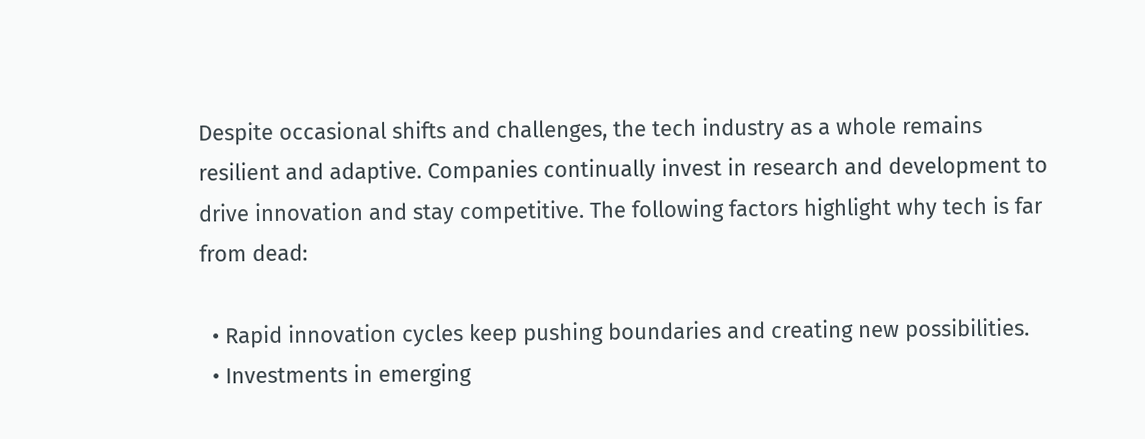Despite occasional shifts and challenges, the tech industry as a whole remains resilient and adaptive. Companies continually invest in research and development to drive innovation and stay competitive. The following factors highlight why tech is far from dead:

  • Rapid innovation cycles keep pushing boundaries and creating new possibilities.
  • Investments in emerging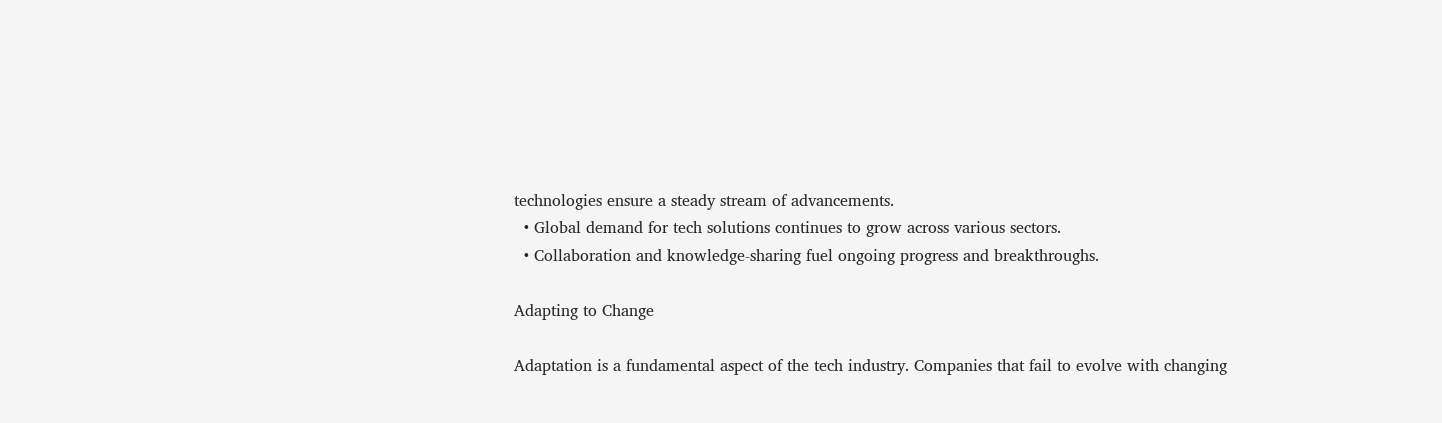technologies ensure a steady stream of advancements.
  • Global demand for tech solutions continues to grow across various sectors.
  • Collaboration and knowledge-sharing fuel ongoing progress and breakthroughs.

Adapting to Change

Adaptation is a fundamental aspect of the tech industry. Companies that fail to evolve with changing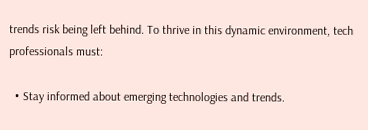trends risk being left behind. To thrive in this dynamic environment, tech professionals must:

  • Stay informed about emerging technologies and trends.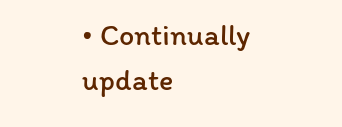• Continually update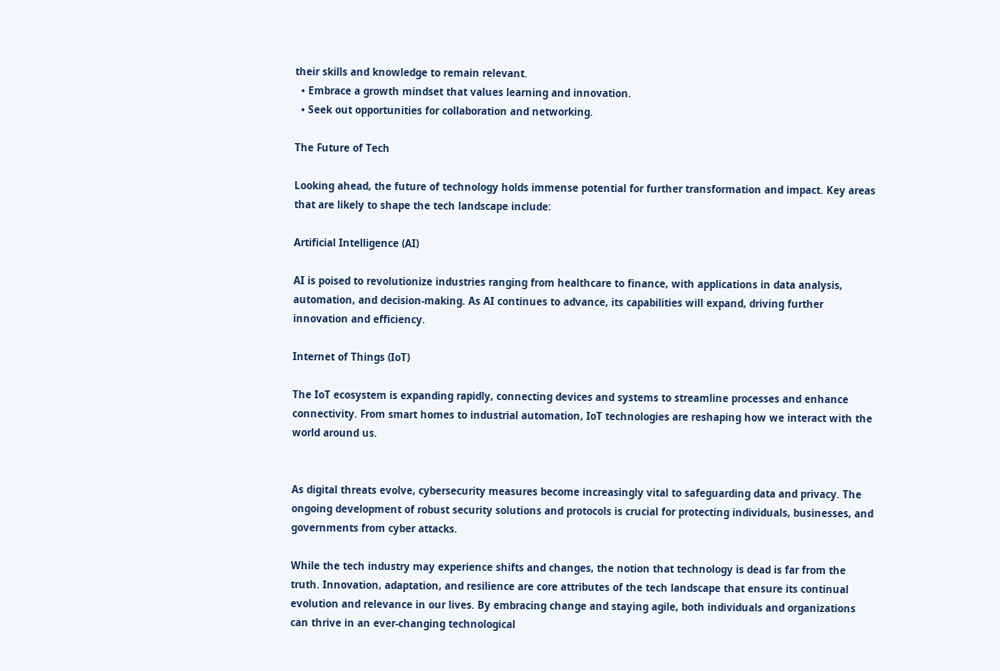their skills and knowledge to remain relevant.
  • Embrace a growth mindset that values learning and innovation.
  • Seek out opportunities for collaboration and networking.

The Future of Tech

Looking ahead, the future of technology holds immense potential for further transformation and impact. Key areas that are likely to shape the tech landscape include:

Artificial Intelligence (AI)

AI is poised to revolutionize industries ranging from healthcare to finance, with applications in data analysis, automation, and decision-making. As AI continues to advance, its capabilities will expand, driving further innovation and efficiency.

Internet of Things (IoT)

The IoT ecosystem is expanding rapidly, connecting devices and systems to streamline processes and enhance connectivity. From smart homes to industrial automation, IoT technologies are reshaping how we interact with the world around us.


As digital threats evolve, cybersecurity measures become increasingly vital to safeguarding data and privacy. The ongoing development of robust security solutions and protocols is crucial for protecting individuals, businesses, and governments from cyber attacks.

While the tech industry may experience shifts and changes, the notion that technology is dead is far from the truth. Innovation, adaptation, and resilience are core attributes of the tech landscape that ensure its continual evolution and relevance in our lives. By embracing change and staying agile, both individuals and organizations can thrive in an ever-changing technological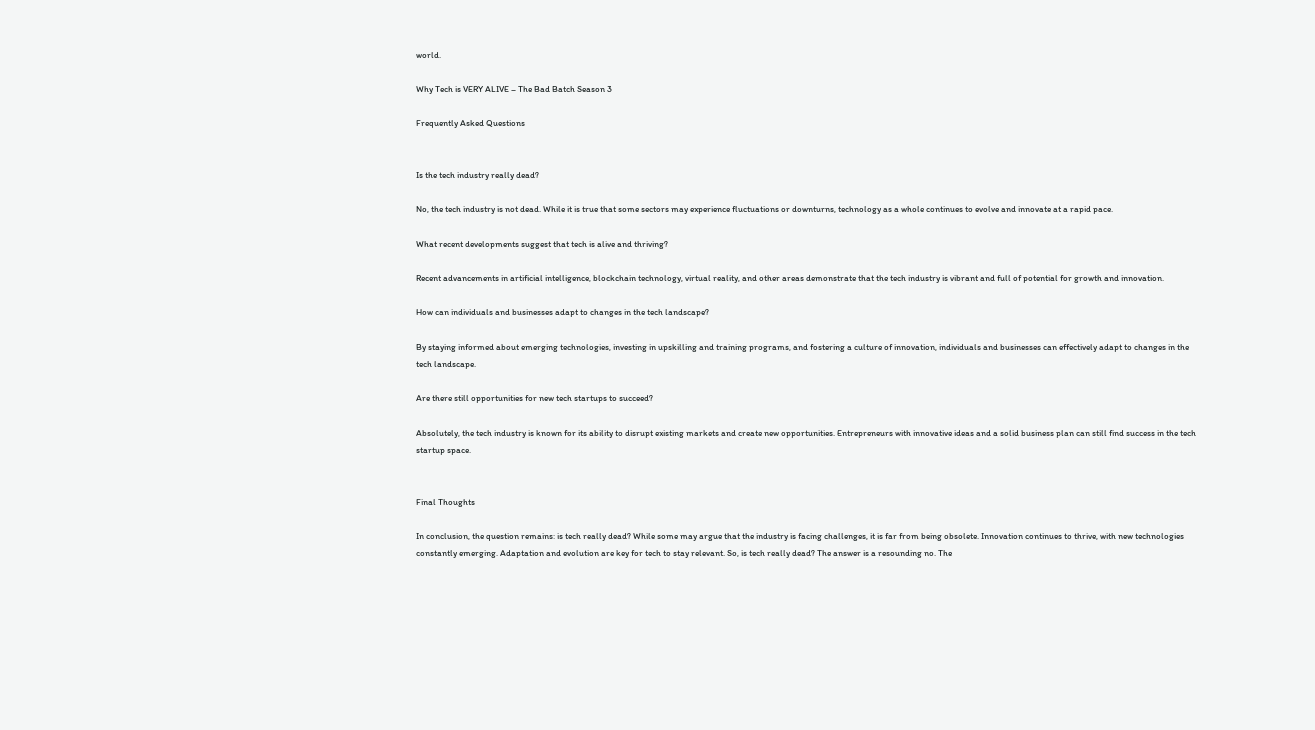world.

Why Tech is VERY ALIVE – The Bad Batch Season 3

Frequently Asked Questions


Is the tech industry really dead?

No, the tech industry is not dead. While it is true that some sectors may experience fluctuations or downturns, technology as a whole continues to evolve and innovate at a rapid pace.

What recent developments suggest that tech is alive and thriving?

Recent advancements in artificial intelligence, blockchain technology, virtual reality, and other areas demonstrate that the tech industry is vibrant and full of potential for growth and innovation.

How can individuals and businesses adapt to changes in the tech landscape?

By staying informed about emerging technologies, investing in upskilling and training programs, and fostering a culture of innovation, individuals and businesses can effectively adapt to changes in the tech landscape.

Are there still opportunities for new tech startups to succeed?

Absolutely, the tech industry is known for its ability to disrupt existing markets and create new opportunities. Entrepreneurs with innovative ideas and a solid business plan can still find success in the tech startup space.


Final Thoughts

In conclusion, the question remains: is tech really dead? While some may argue that the industry is facing challenges, it is far from being obsolete. Innovation continues to thrive, with new technologies constantly emerging. Adaptation and evolution are key for tech to stay relevant. So, is tech really dead? The answer is a resounding no. The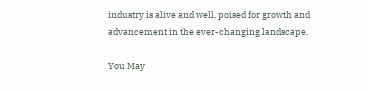industry is alive and well, poised for growth and advancement in the ever-changing landscape.

You May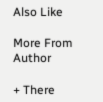Also Like

More From Author

+ There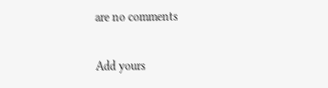are no comments

Add yours